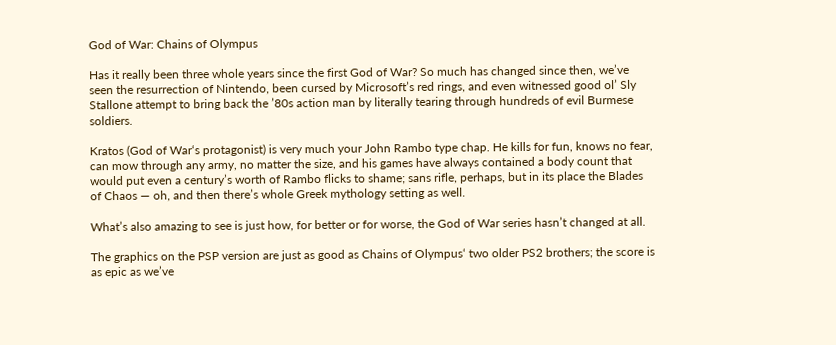God of War: Chains of Olympus

Has it really been three whole years since the first God of War? So much has changed since then, we’ve seen the resurrection of Nintendo, been cursed by Microsoft’s red rings, and even witnessed good ol’ Sly Stallone attempt to bring back the ’80s action man by literally tearing through hundreds of evil Burmese soldiers.

Kratos (God of War‘s protagonist) is very much your John Rambo type chap. He kills for fun, knows no fear, can mow through any army, no matter the size, and his games have always contained a body count that would put even a century’s worth of Rambo flicks to shame; sans rifle, perhaps, but in its place the Blades of Chaos — oh, and then there’s whole Greek mythology setting as well.

What’s also amazing to see is just how, for better or for worse, the God of War series hasn’t changed at all.

The graphics on the PSP version are just as good as Chains of Olympus‘ two older PS2 brothers; the score is as epic as we’ve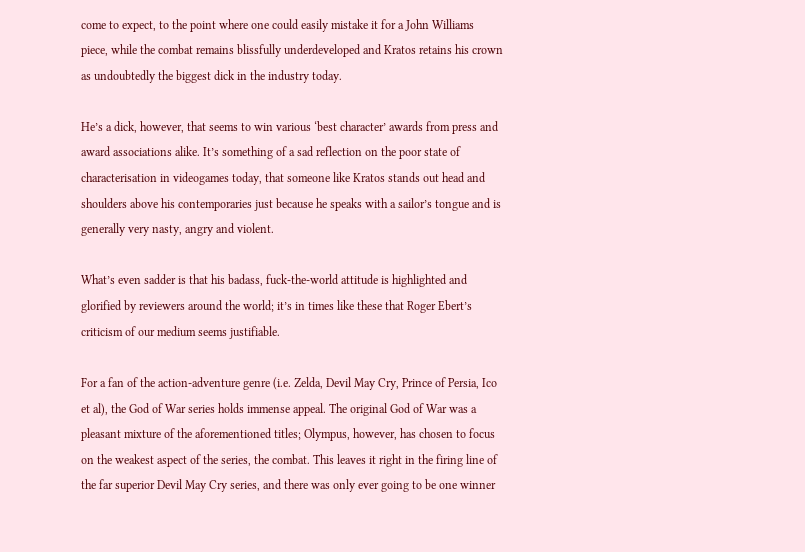come to expect, to the point where one could easily mistake it for a John Williams piece, while the combat remains blissfully underdeveloped and Kratos retains his crown as undoubtedly the biggest dick in the industry today.

He’s a dick, however, that seems to win various ‘best character’ awards from press and award associations alike. It’s something of a sad reflection on the poor state of characterisation in videogames today, that someone like Kratos stands out head and shoulders above his contemporaries just because he speaks with a sailor’s tongue and is generally very nasty, angry and violent.

What’s even sadder is that his badass, fuck-the-world attitude is highlighted and glorified by reviewers around the world; it’s in times like these that Roger Ebert’s criticism of our medium seems justifiable.

For a fan of the action-adventure genre (i.e. Zelda, Devil May Cry, Prince of Persia, Ico et al), the God of War series holds immense appeal. The original God of War was a pleasant mixture of the aforementioned titles; Olympus, however, has chosen to focus on the weakest aspect of the series, the combat. This leaves it right in the firing line of the far superior Devil May Cry series, and there was only ever going to be one winner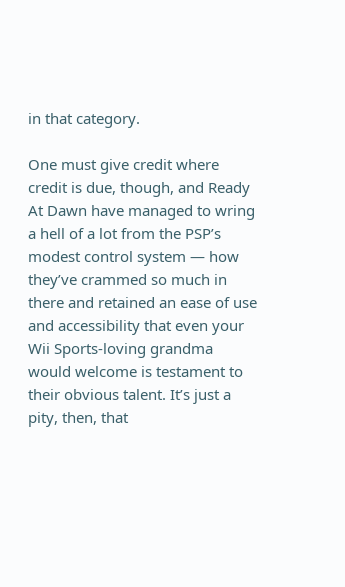in that category.

One must give credit where credit is due, though, and Ready At Dawn have managed to wring a hell of a lot from the PSP’s modest control system — how they’ve crammed so much in there and retained an ease of use and accessibility that even your Wii Sports-loving grandma would welcome is testament to their obvious talent. It’s just a pity, then, that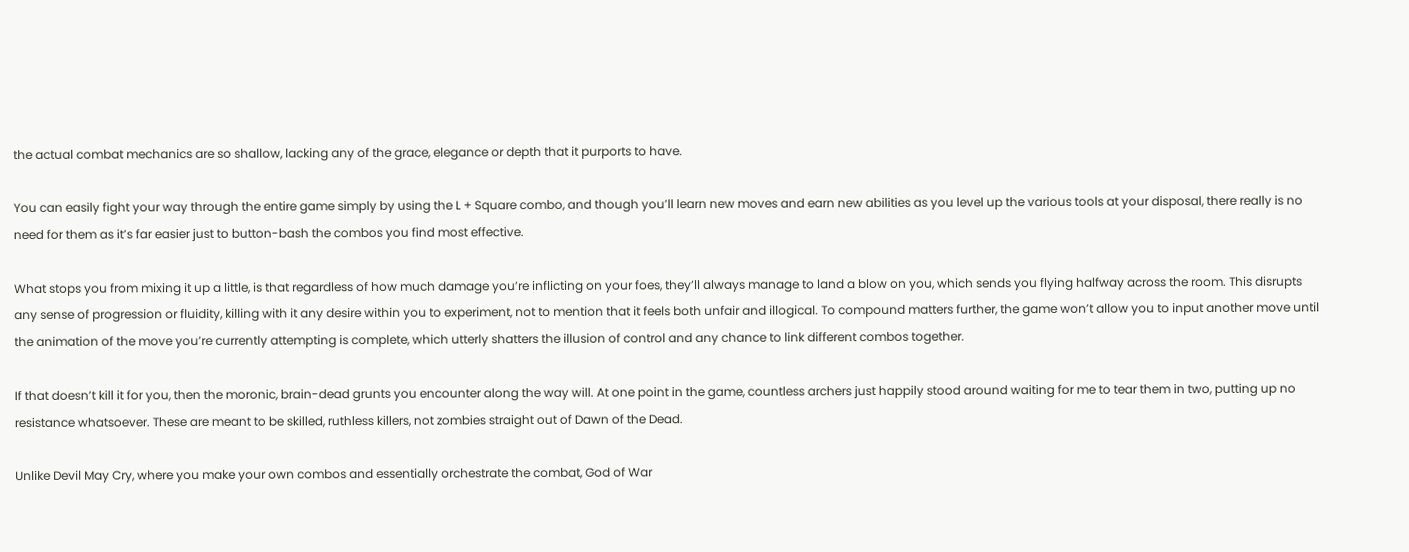the actual combat mechanics are so shallow, lacking any of the grace, elegance or depth that it purports to have.

You can easily fight your way through the entire game simply by using the L + Square combo, and though you’ll learn new moves and earn new abilities as you level up the various tools at your disposal, there really is no need for them as it’s far easier just to button-bash the combos you find most effective.

What stops you from mixing it up a little, is that regardless of how much damage you’re inflicting on your foes, they’ll always manage to land a blow on you, which sends you flying halfway across the room. This disrupts any sense of progression or fluidity, killing with it any desire within you to experiment, not to mention that it feels both unfair and illogical. To compound matters further, the game won’t allow you to input another move until the animation of the move you’re currently attempting is complete, which utterly shatters the illusion of control and any chance to link different combos together.

If that doesn’t kill it for you, then the moronic, brain-dead grunts you encounter along the way will. At one point in the game, countless archers just happily stood around waiting for me to tear them in two, putting up no resistance whatsoever. These are meant to be skilled, ruthless killers, not zombies straight out of Dawn of the Dead.

Unlike Devil May Cry, where you make your own combos and essentially orchestrate the combat, God of War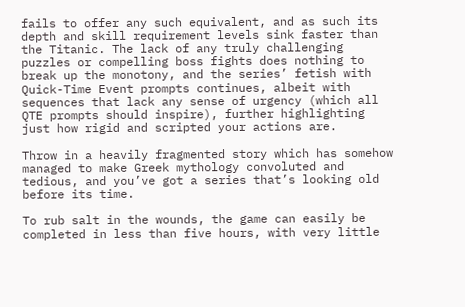fails to offer any such equivalent, and as such its depth and skill requirement levels sink faster than the Titanic. The lack of any truly challenging puzzles or compelling boss fights does nothing to break up the monotony, and the series’ fetish with Quick-Time Event prompts continues, albeit with sequences that lack any sense of urgency (which all QTE prompts should inspire), further highlighting just how rigid and scripted your actions are.

Throw in a heavily fragmented story which has somehow managed to make Greek mythology convoluted and tedious, and you’ve got a series that’s looking old before its time.

To rub salt in the wounds, the game can easily be completed in less than five hours, with very little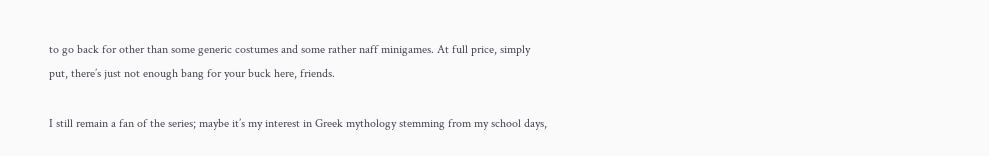to go back for other than some generic costumes and some rather naff minigames. At full price, simply put, there’s just not enough bang for your buck here, friends.

I still remain a fan of the series; maybe it’s my interest in Greek mythology stemming from my school days,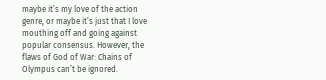maybe it’s my love of the action genre, or maybe it’s just that I love mouthing off and going against popular consensus. However, the flaws of God of War: Chains of Olympus can’t be ignored.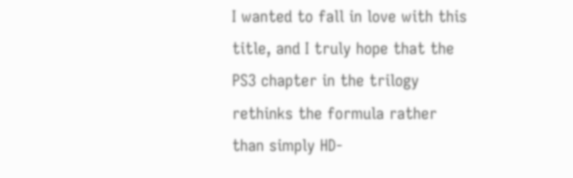I wanted to fall in love with this title, and I truly hope that the PS3 chapter in the trilogy rethinks the formula rather than simply HD-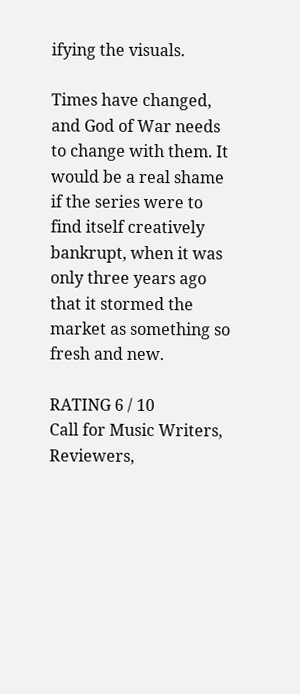ifying the visuals.

Times have changed, and God of War needs to change with them. It would be a real shame if the series were to find itself creatively bankrupt, when it was only three years ago that it stormed the market as something so fresh and new.

RATING 6 / 10
Call for Music Writers, Reviewers,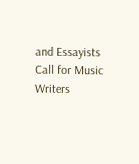and Essayists
Call for Music Writers